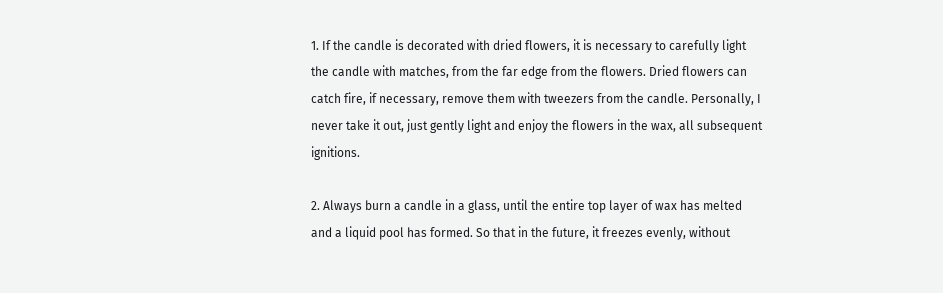1. If the candle is decorated with dried flowers, it is necessary to carefully light the candle with matches, from the far edge from the flowers. Dried flowers can catch fire, if necessary, remove them with tweezers from the candle. Personally, I never take it out, just gently light and enjoy the flowers in the wax, all subsequent ignitions.

2. Always burn a candle in a glass, until the entire top layer of wax has melted and a liquid pool has formed. So that in the future, it freezes evenly, without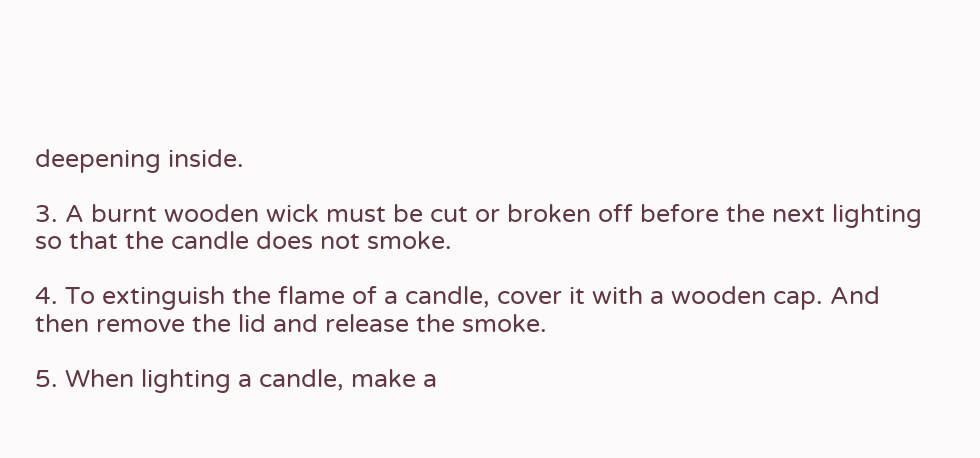deepening inside.

3. A burnt wooden wick must be cut or broken off before the next lighting so that the candle does not smoke.

4. To extinguish the flame of a candle, cover it with a wooden cap. And then remove the lid and release the smoke.

5. When lighting a candle, make a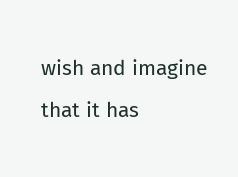wish and imagine that it has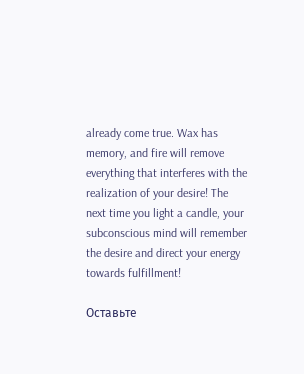already come true. Wax has memory, and fire will remove everything that interferes with the realization of your desire! The next time you light a candle, your subconscious mind will remember the desire and direct your energy towards fulfillment!

Оставьте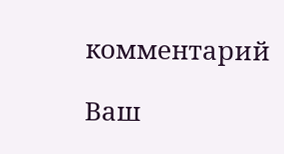комментарий

Ваш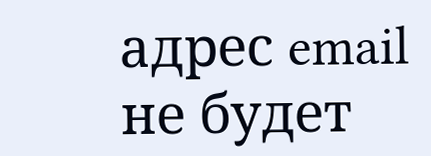адрес email не будет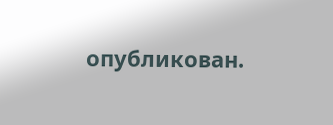опубликован.